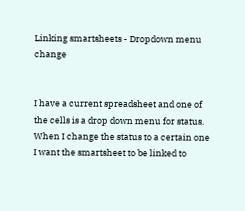Linking smartsheets - Dropdown menu change


I have a current spreadsheet and one of the cells is a drop down menu for status. When I change the status to a certain one I want the smartsheet to be linked to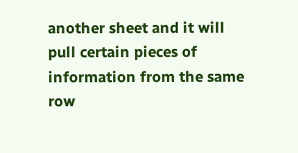another sheet and it will pull certain pieces of information from the same row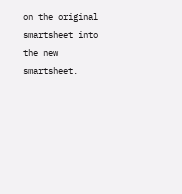on the original smartsheet into the new smartsheet.